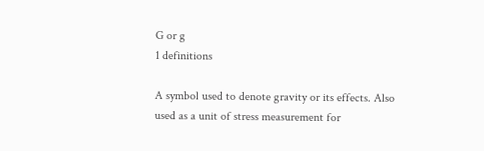G or g
1 definitions

A symbol used to denote gravity or its effects. Also used as a unit of stress measurement for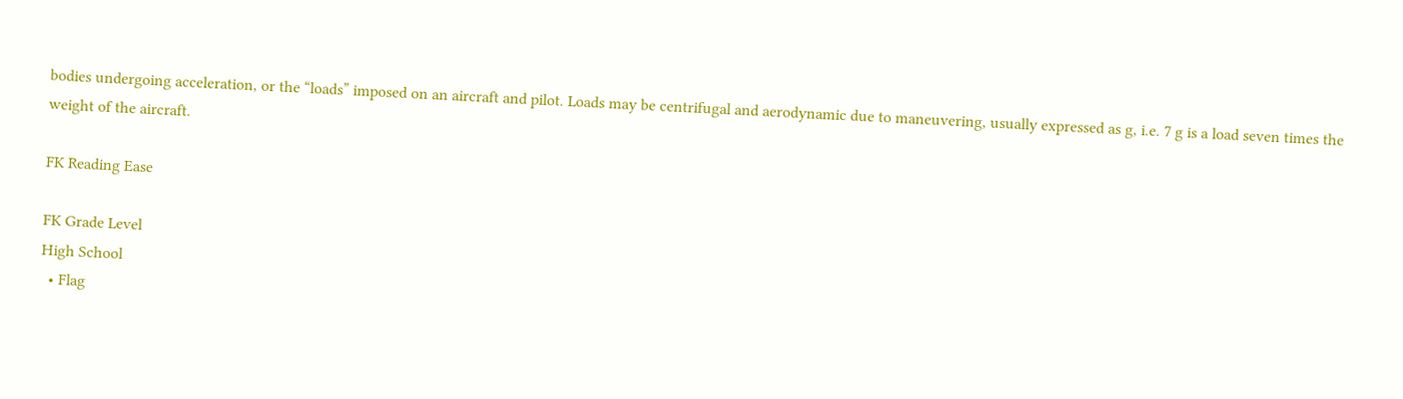bodies undergoing acceleration, or the “loads” imposed on an aircraft and pilot. Loads may be centrifugal and aerodynamic due to maneuvering, usually expressed as g, i.e. 7 g is a load seven times the weight of the aircraft.

FK Reading Ease

FK Grade Level
High School
  • Flag